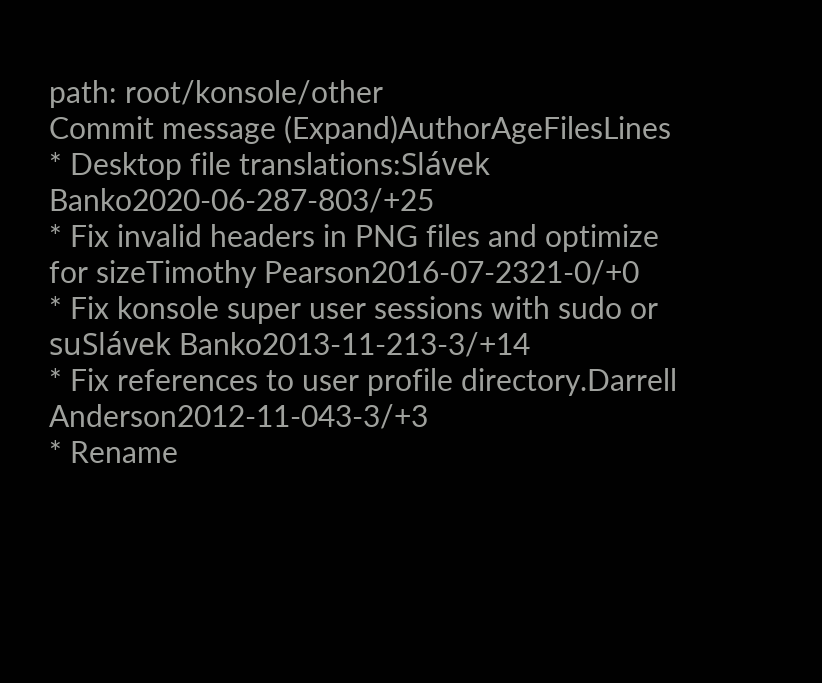path: root/konsole/other
Commit message (Expand)AuthorAgeFilesLines
* Desktop file translations:Slávek Banko2020-06-287-803/+25
* Fix invalid headers in PNG files and optimize for sizeTimothy Pearson2016-07-2321-0/+0
* Fix konsole super user sessions with sudo or suSlávek Banko2013-11-213-3/+14
* Fix references to user profile directory.Darrell Anderson2012-11-043-3/+3
* Rename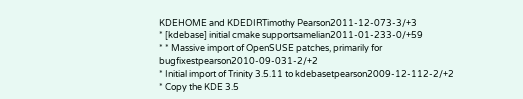KDEHOME and KDEDIRTimothy Pearson2011-12-073-3/+3
* [kdebase] initial cmake supportsamelian2011-01-233-0/+59
* * Massive import of OpenSUSE patches, primarily for bugfixestpearson2010-09-031-2/+2
* Initial import of Trinity 3.5.11 to kdebasetpearson2009-12-112-2/+2
* Copy the KDE 3.5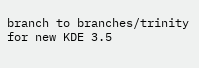branch to branches/trinity for new KDE 3.5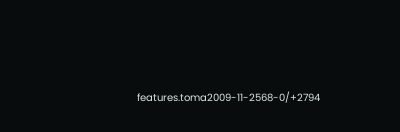features.toma2009-11-2568-0/+2794